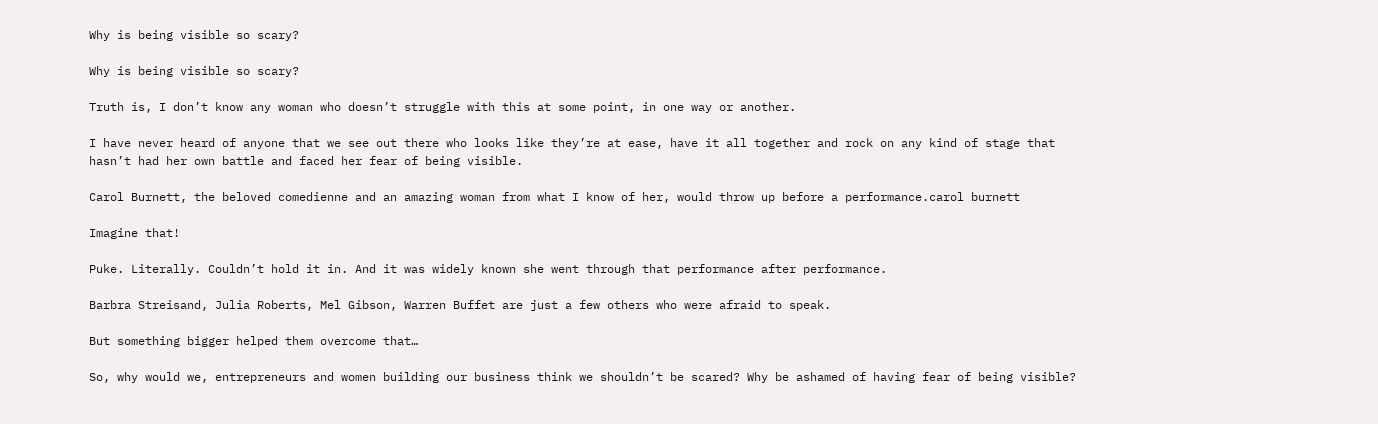Why is being visible so scary?

Why is being visible so scary?

Truth is, I don’t know any woman who doesn’t struggle with this at some point, in one way or another.

I have never heard of anyone that we see out there who looks like they’re at ease, have it all together and rock on any kind of stage that hasn’t had her own battle and faced her fear of being visible.

Carol Burnett, the beloved comedienne and an amazing woman from what I know of her, would throw up before a performance.carol burnett

Imagine that!

Puke. Literally. Couldn’t hold it in. And it was widely known she went through that performance after performance.

Barbra Streisand, Julia Roberts, Mel Gibson, Warren Buffet are just a few others who were afraid to speak.

But something bigger helped them overcome that…

So, why would we, entrepreneurs and women building our business think we shouldn’t be scared? Why be ashamed of having fear of being visible?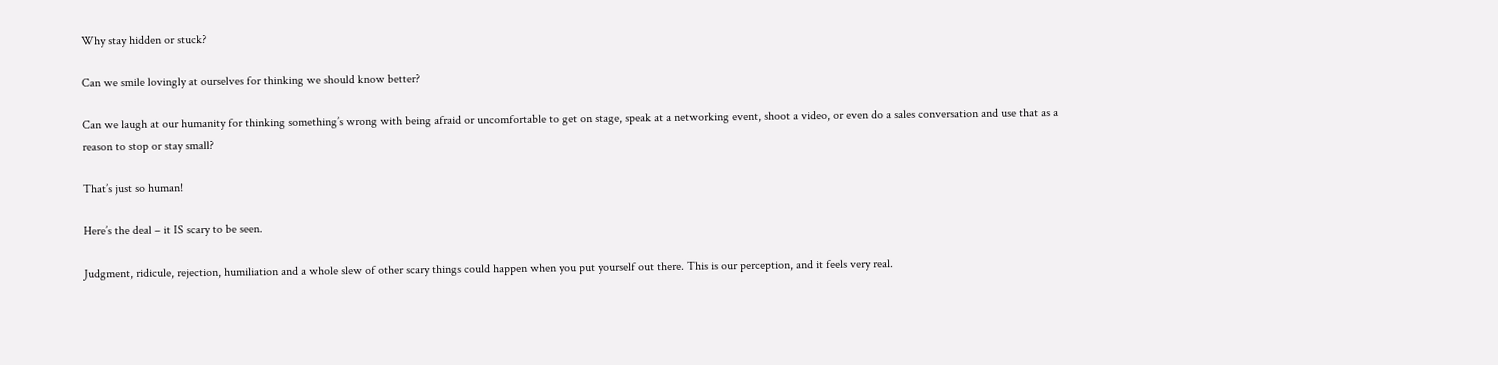Why stay hidden or stuck?

Can we smile lovingly at ourselves for thinking we should know better?

Can we laugh at our humanity for thinking something’s wrong with being afraid or uncomfortable to get on stage, speak at a networking event, shoot a video, or even do a sales conversation and use that as a reason to stop or stay small?

That’s just so human!

Here’s the deal – it IS scary to be seen.

Judgment, ridicule, rejection, humiliation and a whole slew of other scary things could happen when you put yourself out there. This is our perception, and it feels very real.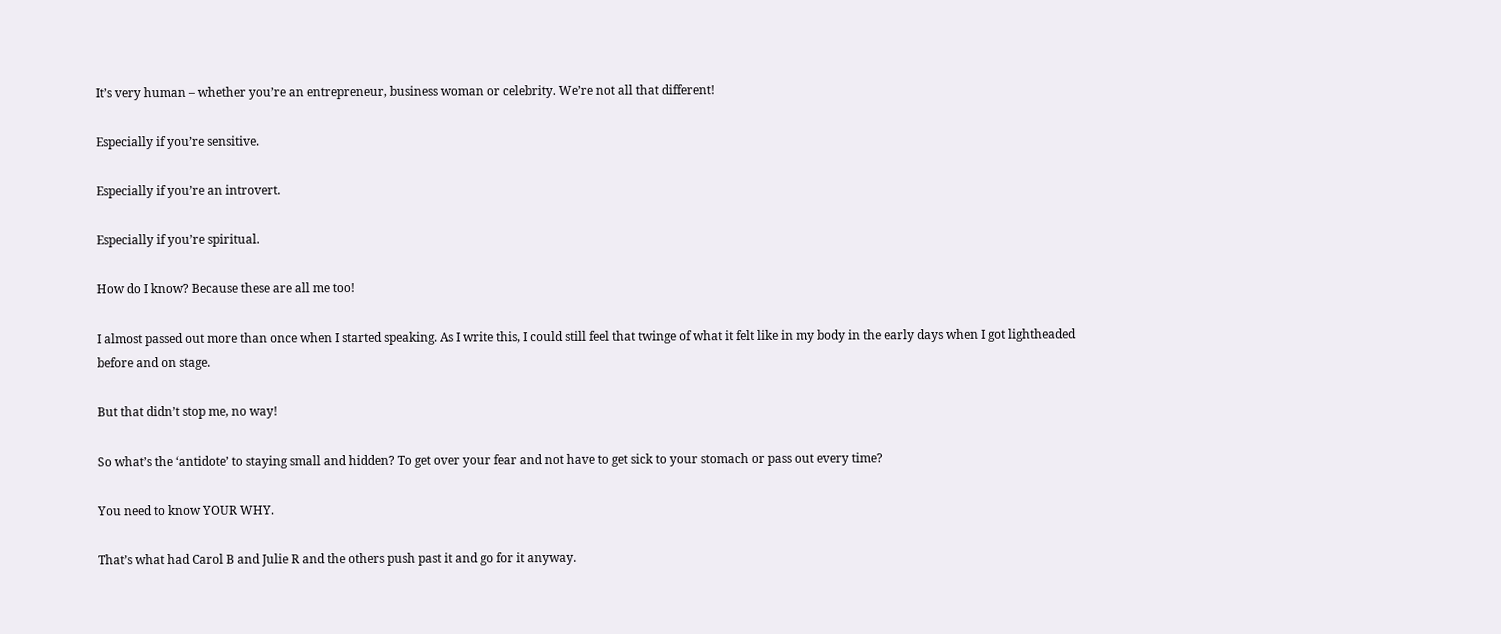It’s very human – whether you’re an entrepreneur, business woman or celebrity. We’re not all that different!

Especially if you’re sensitive.

Especially if you’re an introvert.

Especially if you’re spiritual.

How do I know? Because these are all me too!

I almost passed out more than once when I started speaking. As I write this, I could still feel that twinge of what it felt like in my body in the early days when I got lightheaded before and on stage.

But that didn’t stop me, no way!

So what’s the ‘antidote’ to staying small and hidden? To get over your fear and not have to get sick to your stomach or pass out every time?

You need to know YOUR WHY.

That’s what had Carol B and Julie R and the others push past it and go for it anyway.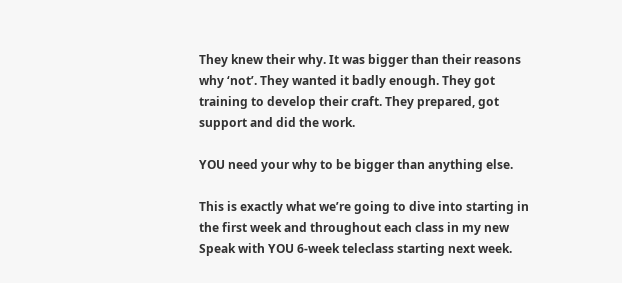They knew their why. It was bigger than their reasons why ‘not’. They wanted it badly enough. They got training to develop their craft. They prepared, got support and did the work.

YOU need your why to be bigger than anything else.

This is exactly what we’re going to dive into starting in the first week and throughout each class in my new Speak with YOU 6-week teleclass starting next week.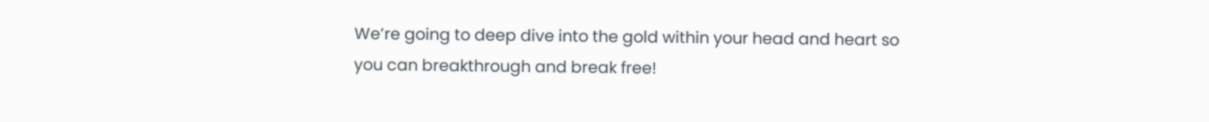We’re going to deep dive into the gold within your head and heart so you can breakthrough and break free!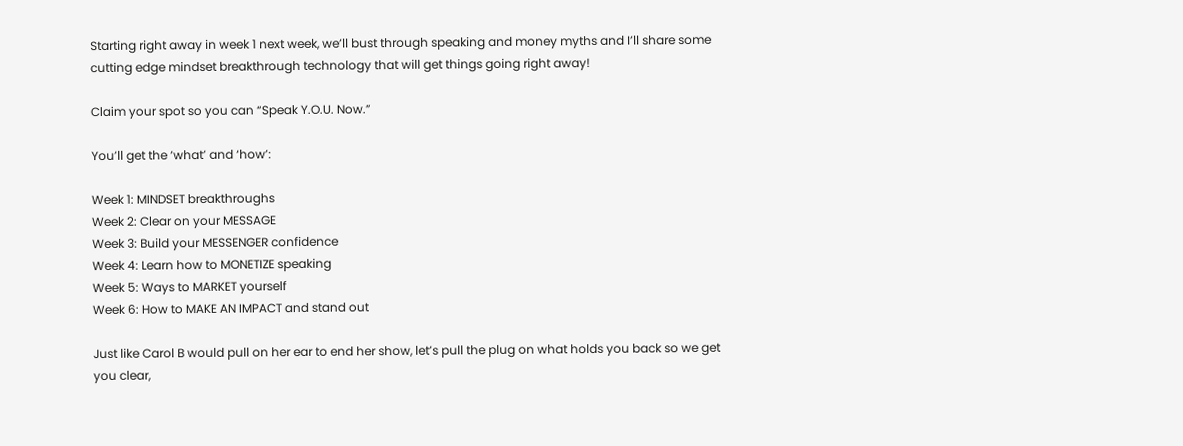Starting right away in week 1 next week, we’ll bust through speaking and money myths and I’ll share some cutting edge mindset breakthrough technology that will get things going right away!

Claim your spot so you can “Speak Y.O.U. Now.”

You’ll get the ‘what’ and ‘how’:

Week 1: MINDSET breakthroughs
Week 2: Clear on your MESSAGE
Week 3: Build your MESSENGER confidence
Week 4: Learn how to MONETIZE speaking
Week 5: Ways to MARKET yourself
Week 6: How to MAKE AN IMPACT and stand out

Just like Carol B would pull on her ear to end her show, let’s pull the plug on what holds you back so we get you clear,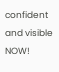confident and visible NOW!